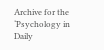Archive for the ‘Psychology in Daily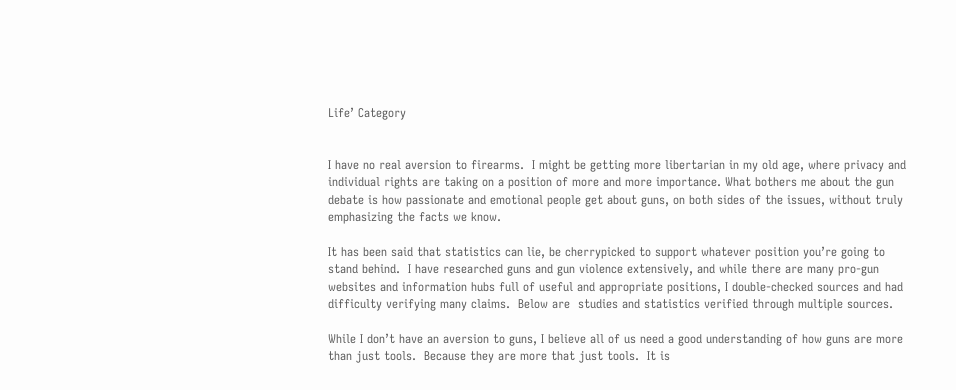Life’ Category


I have no real aversion to firearms.  I might be getting more libertarian in my old age, where privacy and individual rights are taking on a position of more and more importance. What bothers me about the gun debate is how passionate and emotional people get about guns, on both sides of the issues, without truly emphasizing the facts we know.

It has been said that statistics can lie, be cherrypicked to support whatever position you’re going to stand behind.  I have researched guns and gun violence extensively, and while there are many pro-gun websites and information hubs full of useful and appropriate positions, I double-checked sources and had difficulty verifying many claims.  Below are  studies and statistics verified through multiple sources.

While I don’t have an aversion to guns, I believe all of us need a good understanding of how guns are more than just tools.  Because they are more that just tools.  It is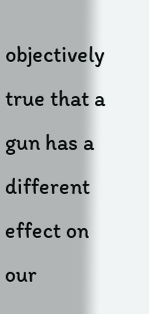objectively true that a gun has a different effect on our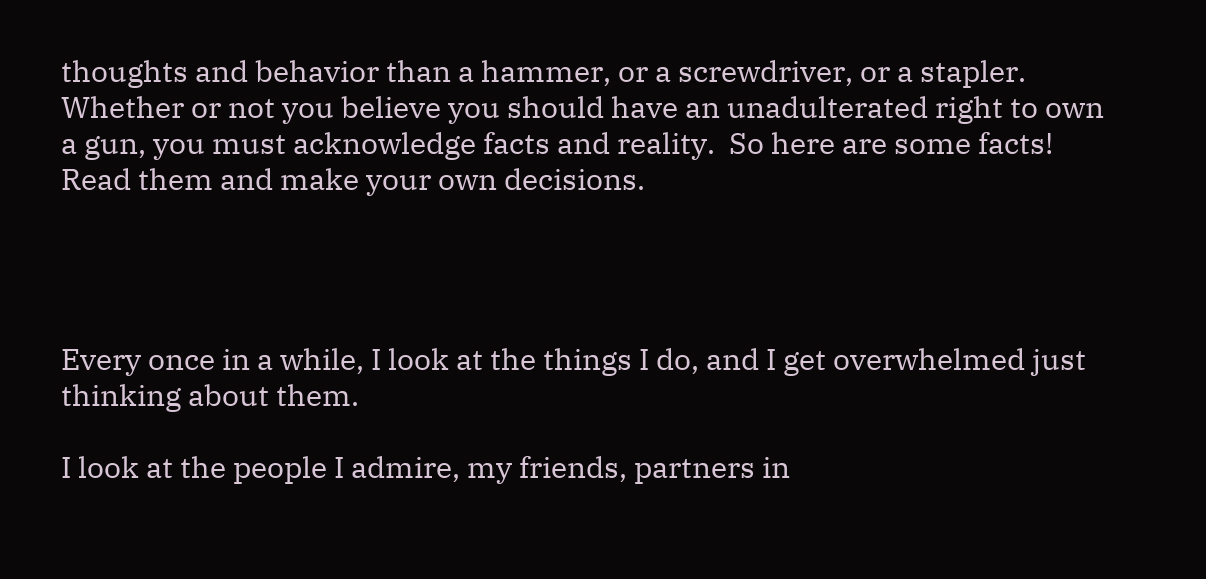thoughts and behavior than a hammer, or a screwdriver, or a stapler.  Whether or not you believe you should have an unadulterated right to own a gun, you must acknowledge facts and reality.  So here are some facts!  Read them and make your own decisions.




Every once in a while, I look at the things I do, and I get overwhelmed just thinking about them.

I look at the people I admire, my friends, partners in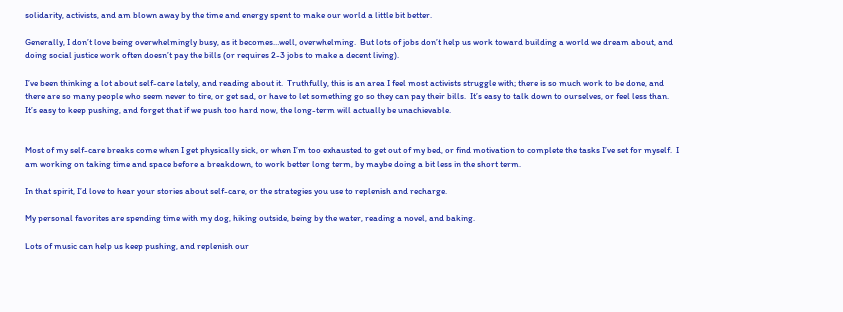solidarity, activists, and am blown away by the time and energy spent to make our world a little bit better.

Generally, I don’t love being overwhelmingly busy, as it becomes…well, overwhelming.  But lots of jobs don’t help us work toward building a world we dream about, and doing social justice work often doesn’t pay the bills (or requires 2-3 jobs to make a decent living).

I’ve been thinking a lot about self-care lately, and reading about it.  Truthfully, this is an area I feel most activists struggle with; there is so much work to be done, and there are so many people who seem never to tire, or get sad, or have to let something go so they can pay their bills.  It’s easy to talk down to ourselves, or feel less than.  It’s easy to keep pushing, and forget that if we push too hard now, the long-term will actually be unachievable.


Most of my self-care breaks come when I get physically sick, or when I’m too exhausted to get out of my bed, or find motivation to complete the tasks I’ve set for myself.  I am working on taking time and space before a breakdown, to work better long term, by maybe doing a bit less in the short term.

In that spirit, I’d love to hear your stories about self-care, or the strategies you use to replenish and recharge.

My personal favorites are spending time with my dog, hiking outside, being by the water, reading a novel, and baking.

Lots of music can help us keep pushing, and replenish our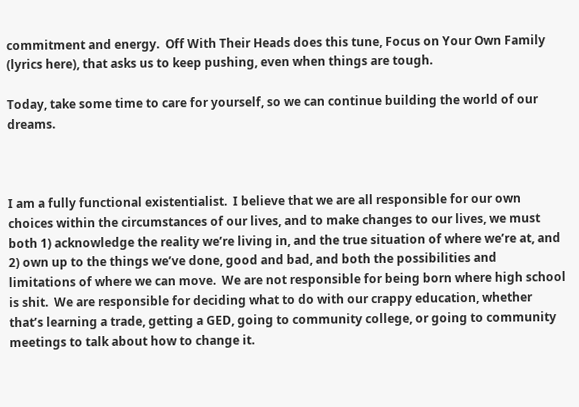commitment and energy.  Off With Their Heads does this tune, Focus on Your Own Family (lyrics here), that asks us to keep pushing, even when things are tough.

Today, take some time to care for yourself, so we can continue building the world of our dreams.



I am a fully functional existentialist.  I believe that we are all responsible for our own choices within the circumstances of our lives, and to make changes to our lives, we must both 1) acknowledge the reality we’re living in, and the true situation of where we’re at, and 2) own up to the things we’ve done, good and bad, and both the possibilities and limitations of where we can move.  We are not responsible for being born where high school is shit.  We are responsible for deciding what to do with our crappy education, whether that’s learning a trade, getting a GED, going to community college, or going to community meetings to talk about how to change it.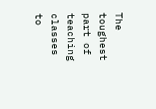The toughest part of teaching classes to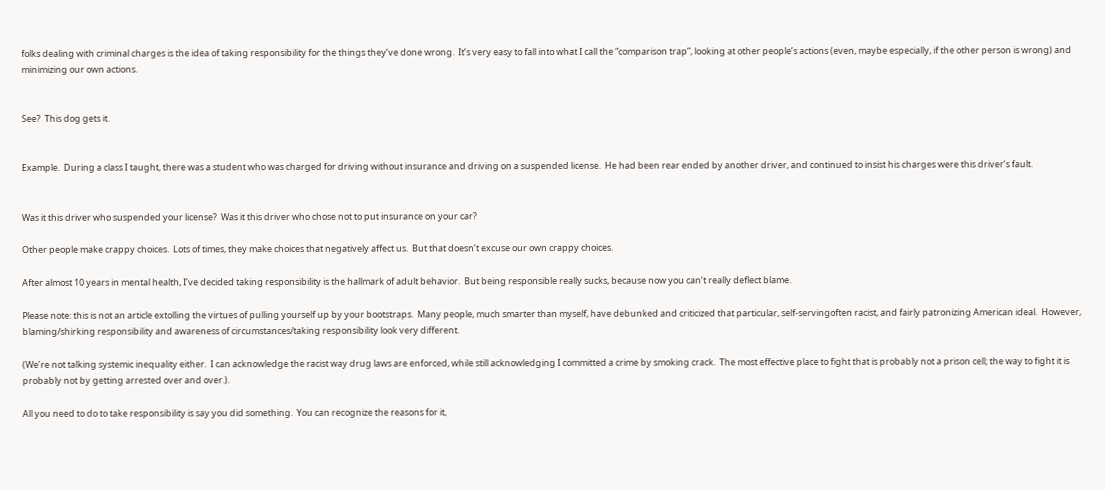folks dealing with criminal charges is the idea of taking responsibility for the things they’ve done wrong.  It’s very easy to fall into what I call the “comparison trap”, looking at other people’s actions (even, maybe especially, if the other person is wrong) and minimizing our own actions.


See?  This dog gets it.


Example.  During a class I taught, there was a student who was charged for driving without insurance and driving on a suspended license.  He had been rear ended by another driver, and continued to insist his charges were this driver’s fault.


Was it this driver who suspended your license?  Was it this driver who chose not to put insurance on your car?

Other people make crappy choices.  Lots of times, they make choices that negatively affect us.  But that doesn’t excuse our own crappy choices.

After almost 10 years in mental health, I’ve decided taking responsibility is the hallmark of adult behavior.  But being responsible really sucks, because now you can’t really deflect blame.

Please note: this is not an article extolling the virtues of pulling yourself up by your bootstraps.  Many people, much smarter than myself, have debunked and criticized that particular, self-servingoften racist, and fairly patronizing American ideal.  However, blaming/shirking responsibility and awareness of circumstances/taking responsibility look very different.

(We’re not talking systemic inequality either.  I can acknowledge the racist way drug laws are enforced, while still acknowledging I committed a crime by smoking crack.  The most effective place to fight that is probably not a prison cell; the way to fight it is probably not by getting arrested over and over.).

All you need to do to take responsibility is say you did something.  You can recognize the reasons for it,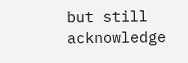but still acknowledge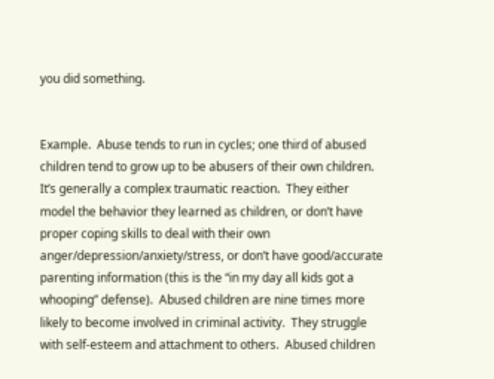you did something.


Example.  Abuse tends to run in cycles; one third of abused children tend to grow up to be abusers of their own children.  It’s generally a complex traumatic reaction.  They either model the behavior they learned as children, or don’t have proper coping skills to deal with their own anger/depression/anxiety/stress, or don’t have good/accurate parenting information (this is the “in my day all kids got a whooping” defense).  Abused children are nine times more likely to become involved in criminal activity.  They struggle with self-esteem and attachment to others.  Abused children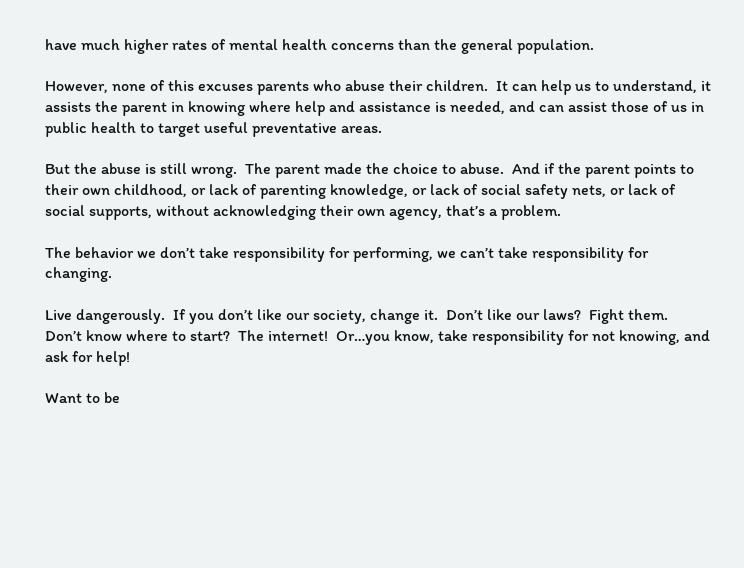have much higher rates of mental health concerns than the general population.

However, none of this excuses parents who abuse their children.  It can help us to understand, it assists the parent in knowing where help and assistance is needed, and can assist those of us in public health to target useful preventative areas.

But the abuse is still wrong.  The parent made the choice to abuse.  And if the parent points to their own childhood, or lack of parenting knowledge, or lack of social safety nets, or lack of social supports, without acknowledging their own agency, that’s a problem.

The behavior we don’t take responsibility for performing, we can’t take responsibility for changing.

Live dangerously.  If you don’t like our society, change it.  Don’t like our laws?  Fight them.  Don’t know where to start?  The internet!  Or…you know, take responsibility for not knowing, and ask for help!

Want to be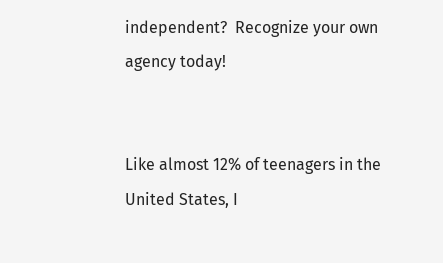independent?  Recognize your own agency today!


Like almost 12% of teenagers in the United States, I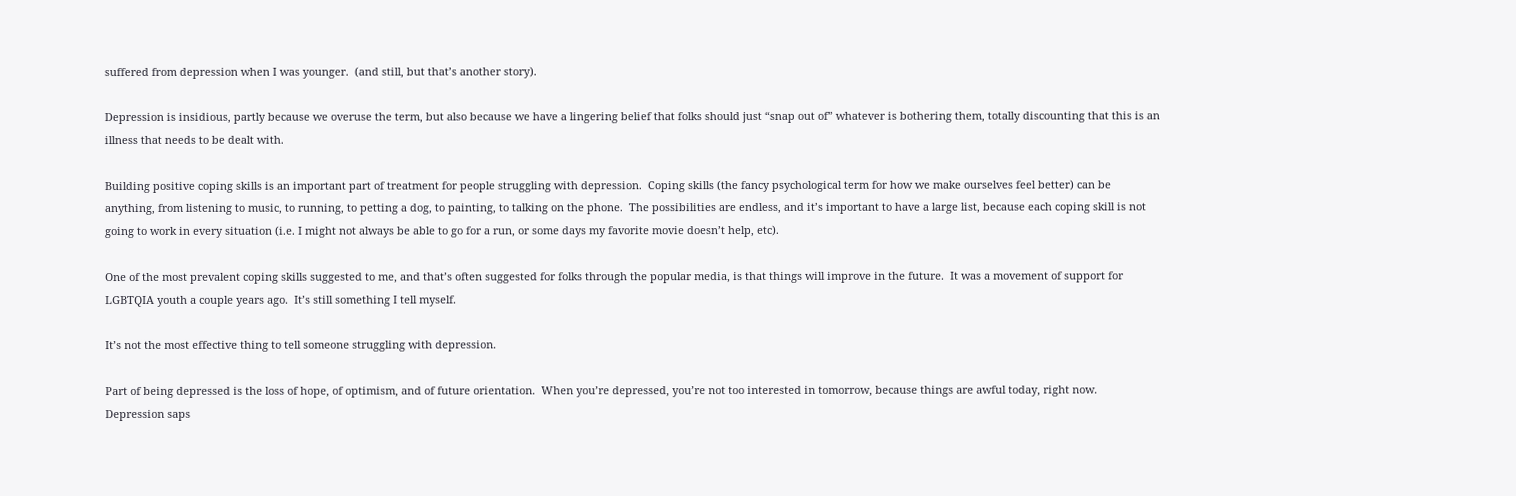suffered from depression when I was younger.  (and still, but that’s another story).

Depression is insidious, partly because we overuse the term, but also because we have a lingering belief that folks should just “snap out of” whatever is bothering them, totally discounting that this is an illness that needs to be dealt with.

Building positive coping skills is an important part of treatment for people struggling with depression.  Coping skills (the fancy psychological term for how we make ourselves feel better) can be anything, from listening to music, to running, to petting a dog, to painting, to talking on the phone.  The possibilities are endless, and it’s important to have a large list, because each coping skill is not going to work in every situation (i.e. I might not always be able to go for a run, or some days my favorite movie doesn’t help, etc).

One of the most prevalent coping skills suggested to me, and that’s often suggested for folks through the popular media, is that things will improve in the future.  It was a movement of support for LGBTQIA youth a couple years ago.  It’s still something I tell myself.

It’s not the most effective thing to tell someone struggling with depression.

Part of being depressed is the loss of hope, of optimism, and of future orientation.  When you’re depressed, you’re not too interested in tomorrow, because things are awful today, right now.   Depression saps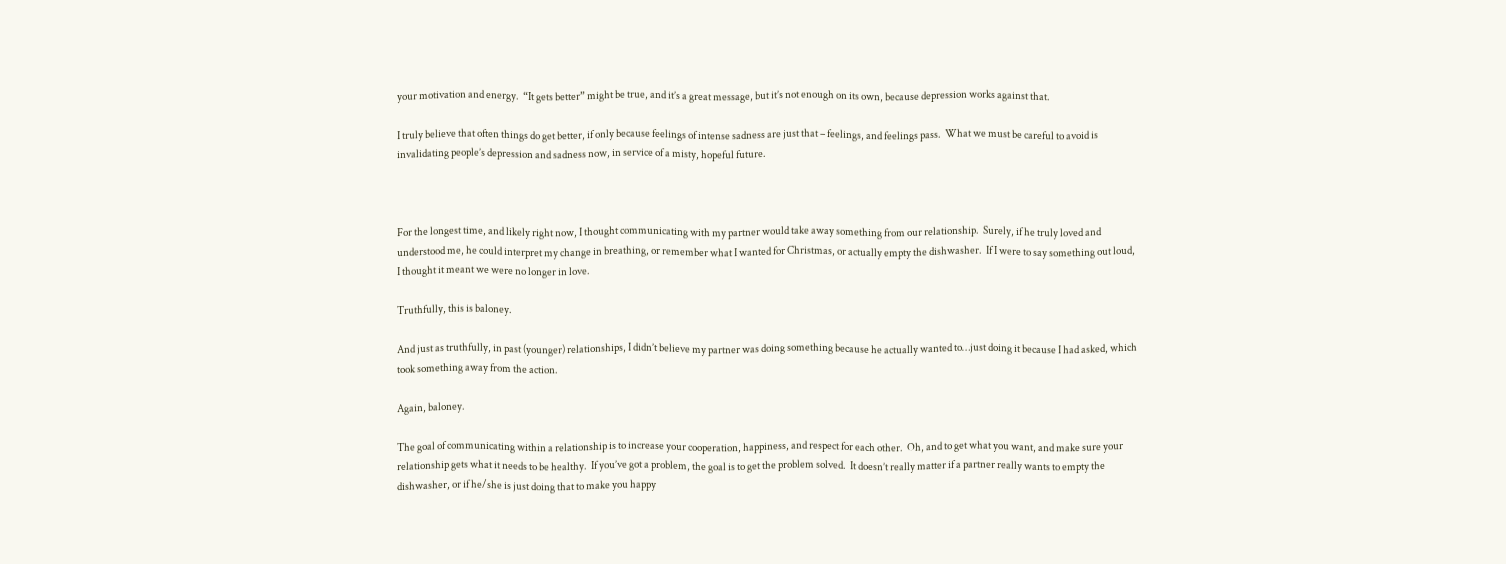your motivation and energy.  “It gets better” might be true, and it’s a great message, but it’s not enough on its own, because depression works against that.

I truly believe that often things do get better, if only because feelings of intense sadness are just that – feelings, and feelings pass.  What we must be careful to avoid is invalidating people’s depression and sadness now, in service of a misty, hopeful future.



For the longest time, and likely right now, I thought communicating with my partner would take away something from our relationship.  Surely, if he truly loved and understood me, he could interpret my change in breathing, or remember what I wanted for Christmas, or actually empty the dishwasher.  If I were to say something out loud, I thought it meant we were no longer in love.

Truthfully, this is baloney.

And just as truthfully, in past (younger) relationships, I didn’t believe my partner was doing something because he actually wanted to…just doing it because I had asked, which took something away from the action.

Again, baloney.

The goal of communicating within a relationship is to increase your cooperation, happiness, and respect for each other.  Oh, and to get what you want, and make sure your relationship gets what it needs to be healthy.  If you’ve got a problem, the goal is to get the problem solved.  It doesn’t really matter if a partner really wants to empty the dishwasher, or if he/she is just doing that to make you happy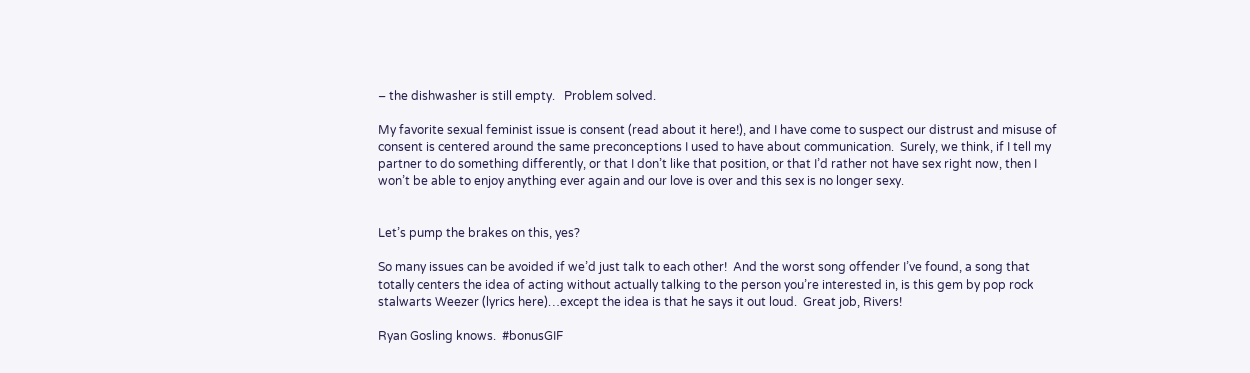– the dishwasher is still empty.   Problem solved.

My favorite sexual feminist issue is consent (read about it here!), and I have come to suspect our distrust and misuse of consent is centered around the same preconceptions I used to have about communication.  Surely, we think, if I tell my partner to do something differently, or that I don’t like that position, or that I’d rather not have sex right now, then I won’t be able to enjoy anything ever again and our love is over and this sex is no longer sexy.


Let’s pump the brakes on this, yes?

So many issues can be avoided if we’d just talk to each other!  And the worst song offender I’ve found, a song that totally centers the idea of acting without actually talking to the person you’re interested in, is this gem by pop rock stalwarts Weezer (lyrics here)…except the idea is that he says it out loud.  Great job, Rivers!

Ryan Gosling knows.  #bonusGIF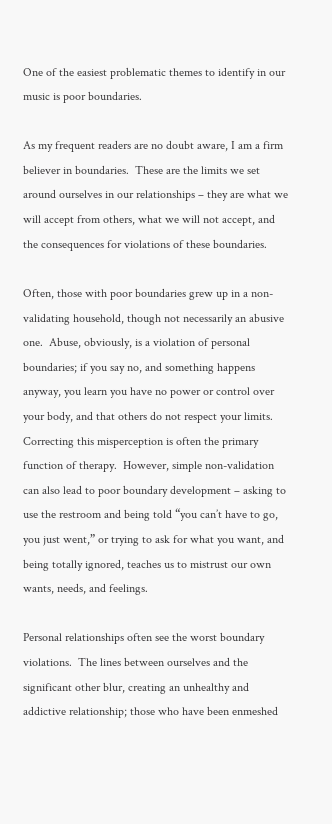One of the easiest problematic themes to identify in our music is poor boundaries.

As my frequent readers are no doubt aware, I am a firm believer in boundaries.  These are the limits we set around ourselves in our relationships – they are what we will accept from others, what we will not accept, and the consequences for violations of these boundaries.

Often, those with poor boundaries grew up in a non-validating household, though not necessarily an abusive one.  Abuse, obviously, is a violation of personal boundaries; if you say no, and something happens anyway, you learn you have no power or control over your body, and that others do not respect your limits.  Correcting this misperception is often the primary function of therapy.  However, simple non-validation can also lead to poor boundary development – asking to use the restroom and being told “you can’t have to go, you just went,” or trying to ask for what you want, and being totally ignored, teaches us to mistrust our own wants, needs, and feelings.

Personal relationships often see the worst boundary violations.  The lines between ourselves and the significant other blur, creating an unhealthy and addictive relationship; those who have been enmeshed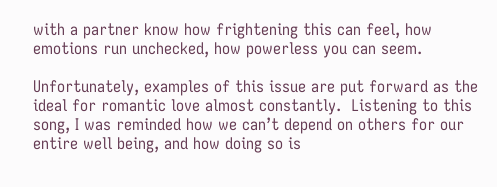with a partner know how frightening this can feel, how emotions run unchecked, how powerless you can seem.

Unfortunately, examples of this issue are put forward as the ideal for romantic love almost constantly.  Listening to this song, I was reminded how we can’t depend on others for our entire well being, and how doing so is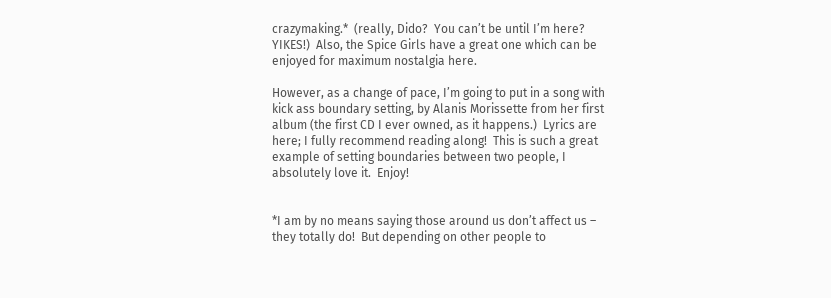crazymaking.*  (really, Dido?  You can’t be until I’m here?  YIKES!)  Also, the Spice Girls have a great one which can be enjoyed for maximum nostalgia here.

However, as a change of pace, I’m going to put in a song with kick ass boundary setting, by Alanis Morissette from her first album (the first CD I ever owned, as it happens.)  Lyrics are here; I fully recommend reading along!  This is such a great example of setting boundaries between two people, I absolutely love it.  Enjoy!


*I am by no means saying those around us don’t affect us – they totally do!  But depending on other people to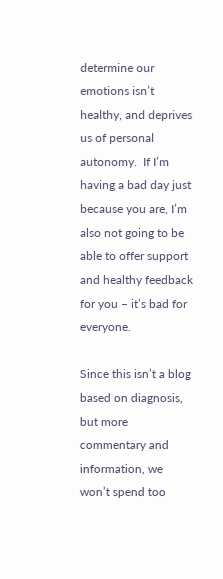determine our emotions isn’t healthy, and deprives us of personal autonomy.  If I’m having a bad day just because you are, I’m also not going to be able to offer support and healthy feedback for you – it’s bad for everyone.

Since this isn’t a blog based on diagnosis, but more commentary and information, we won’t spend too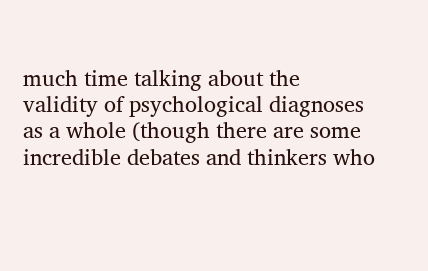much time talking about the validity of psychological diagnoses as a whole (though there are some incredible debates and thinkers who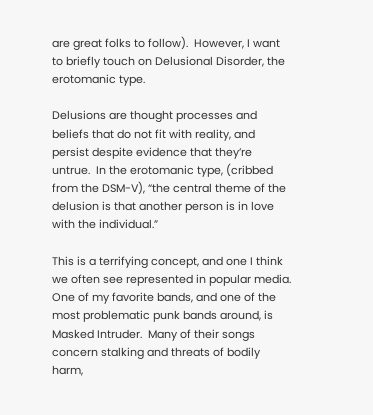are great folks to follow).  However, I want to briefly touch on Delusional Disorder, the erotomanic type.

Delusions are thought processes and beliefs that do not fit with reality, and persist despite evidence that they’re untrue.  In the erotomanic type, (cribbed from the DSM-V), “the central theme of the delusion is that another person is in love with the individual.”

This is a terrifying concept, and one I think we often see represented in popular media.  One of my favorite bands, and one of the most problematic punk bands around, is Masked Intruder.  Many of their songs concern stalking and threats of bodily harm,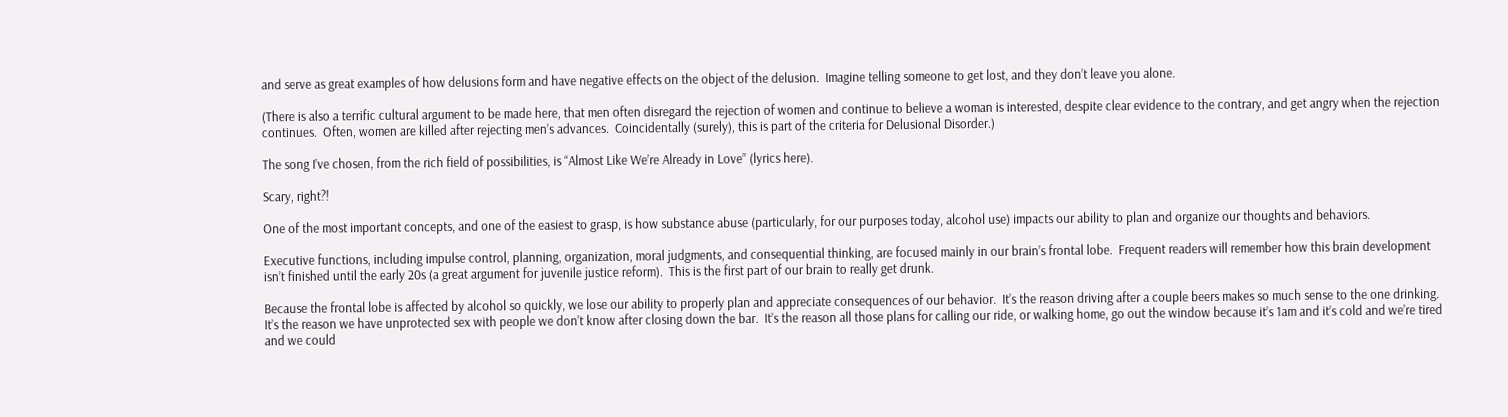and serve as great examples of how delusions form and have negative effects on the object of the delusion.  Imagine telling someone to get lost, and they don’t leave you alone.

(There is also a terrific cultural argument to be made here, that men often disregard the rejection of women and continue to believe a woman is interested, despite clear evidence to the contrary, and get angry when the rejection continues.  Often, women are killed after rejecting men’s advances.  Coincidentally (surely), this is part of the criteria for Delusional Disorder.)

The song I’ve chosen, from the rich field of possibilities, is “Almost Like We’re Already in Love” (lyrics here).

Scary, right?!

One of the most important concepts, and one of the easiest to grasp, is how substance abuse (particularly, for our purposes today, alcohol use) impacts our ability to plan and organize our thoughts and behaviors.

Executive functions, including impulse control, planning, organization, moral judgments, and consequential thinking, are focused mainly in our brain’s frontal lobe.  Frequent readers will remember how this brain development isn’t finished until the early 20s (a great argument for juvenile justice reform).  This is the first part of our brain to really get drunk.

Because the frontal lobe is affected by alcohol so quickly, we lose our ability to properly plan and appreciate consequences of our behavior.  It’s the reason driving after a couple beers makes so much sense to the one drinking.  It’s the reason we have unprotected sex with people we don’t know after closing down the bar.  It’s the reason all those plans for calling our ride, or walking home, go out the window because it’s 1am and it’s cold and we’re tired and we could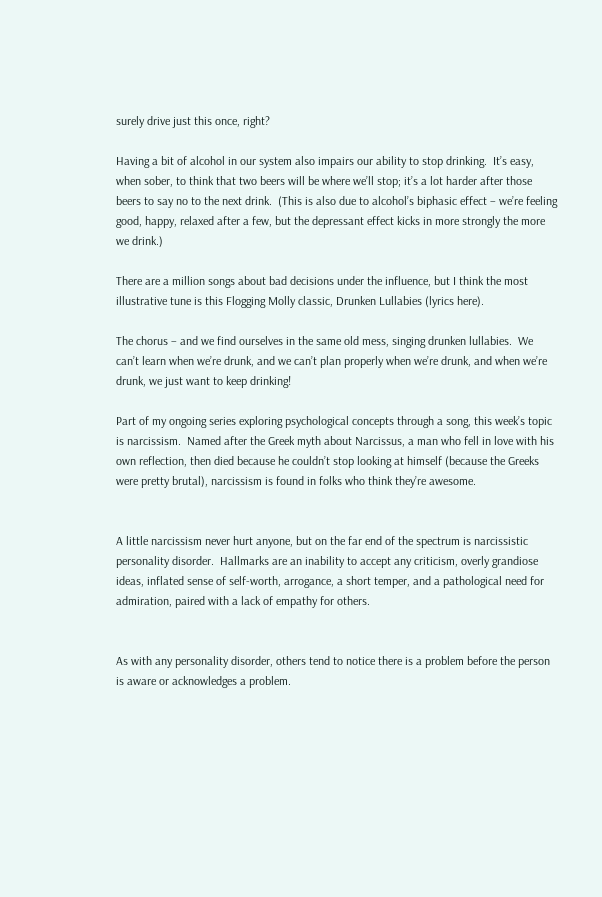surely drive just this once, right?

Having a bit of alcohol in our system also impairs our ability to stop drinking.  It’s easy, when sober, to think that two beers will be where we’ll stop; it’s a lot harder after those beers to say no to the next drink.  (This is also due to alcohol’s biphasic effect – we’re feeling good, happy, relaxed after a few, but the depressant effect kicks in more strongly the more we drink.)

There are a million songs about bad decisions under the influence, but I think the most illustrative tune is this Flogging Molly classic, Drunken Lullabies (lyrics here).

The chorus – and we find ourselves in the same old mess, singing drunken lullabies.  We can’t learn when we’re drunk, and we can’t plan properly when we’re drunk, and when we’re drunk, we just want to keep drinking!

Part of my ongoing series exploring psychological concepts through a song, this week’s topic is narcissism.  Named after the Greek myth about Narcissus, a man who fell in love with his own reflection, then died because he couldn’t stop looking at himself (because the Greeks were pretty brutal), narcissism is found in folks who think they’re awesome.


A little narcissism never hurt anyone, but on the far end of the spectrum is narcissistic personality disorder.  Hallmarks are an inability to accept any criticism, overly grandiose ideas, inflated sense of self-worth, arrogance, a short temper, and a pathological need for admiration, paired with a lack of empathy for others.


As with any personality disorder, others tend to notice there is a problem before the person is aware or acknowledges a problem.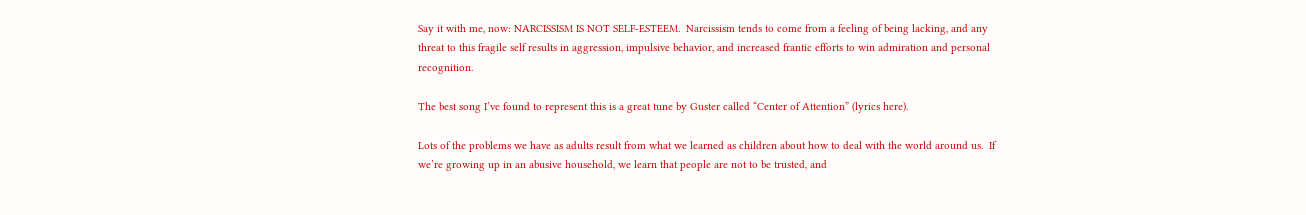Say it with me, now: NARCISSISM IS NOT SELF-ESTEEM.  Narcissism tends to come from a feeling of being lacking, and any threat to this fragile self results in aggression, impulsive behavior, and increased frantic efforts to win admiration and personal recognition.

The best song I’ve found to represent this is a great tune by Guster called “Center of Attention” (lyrics here).

Lots of the problems we have as adults result from what we learned as children about how to deal with the world around us.  If we’re growing up in an abusive household, we learn that people are not to be trusted, and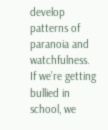develop patterns of paranoia and watchfulness.  If we’re getting bullied in school, we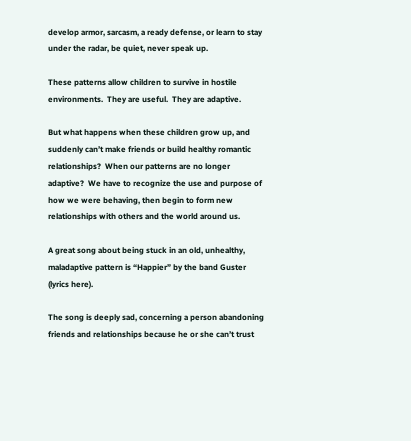develop armor, sarcasm, a ready defense, or learn to stay under the radar, be quiet, never speak up.

These patterns allow children to survive in hostile environments.  They are useful.  They are adaptive.

But what happens when these children grow up, and suddenly can’t make friends or build healthy romantic relationships?  When our patterns are no longer adaptive?  We have to recognize the use and purpose of how we were behaving, then begin to form new relationships with others and the world around us.

A great song about being stuck in an old, unhealthy, maladaptive pattern is “Happier” by the band Guster (lyrics here).

The song is deeply sad, concerning a person abandoning friends and relationships because he or she can’t trust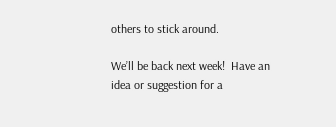others to stick around.

We’ll be back next week!  Have an idea or suggestion for a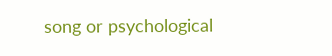song or psychological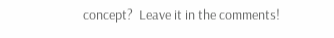concept?  Leave it in the comments!